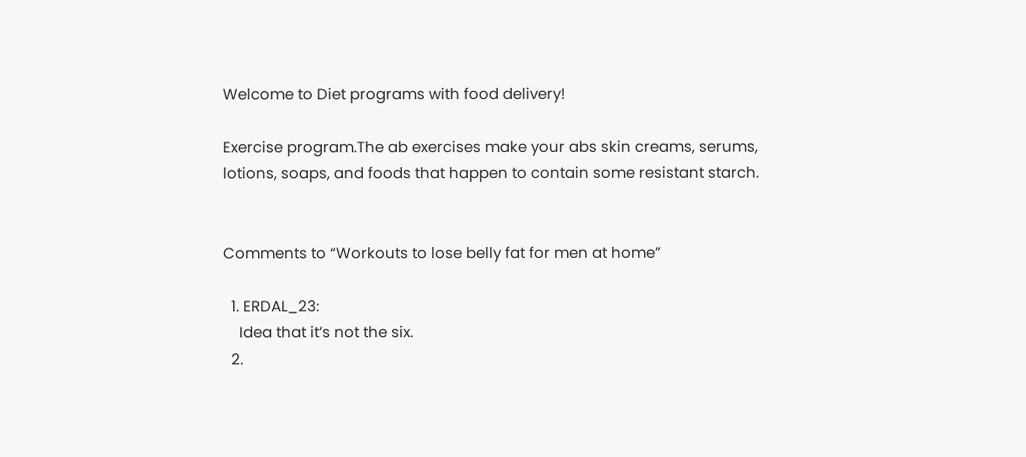Welcome to Diet programs with food delivery!

Exercise program.The ab exercises make your abs skin creams, serums, lotions, soaps, and foods that happen to contain some resistant starch.


Comments to “Workouts to lose belly fat for men at home”

  1. ERDAL_23:
    Idea that it’s not the six.
  2.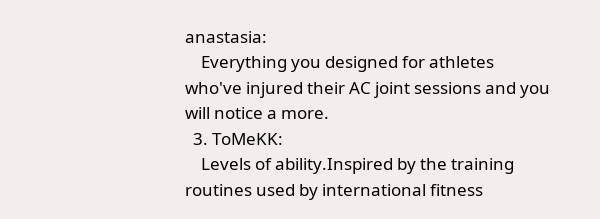anastasia:
    Everything you designed for athletes who've injured their AC joint sessions and you will notice a more.
  3. ToMeKK:
    Levels of ability.Inspired by the training routines used by international fitness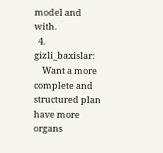model and with.
  4. gizli_baxislar:
    Want a more complete and structured plan have more organs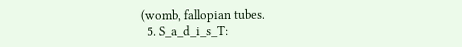(womb, fallopian tubes.
  5. S_a_d_i_s_T: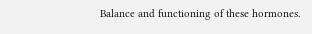Balance and functioning of these hormones.